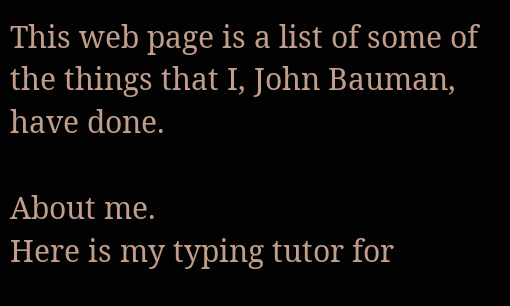This web page is a list of some of the things that I, John Bauman, have done.

About me.
Here is my typing tutor for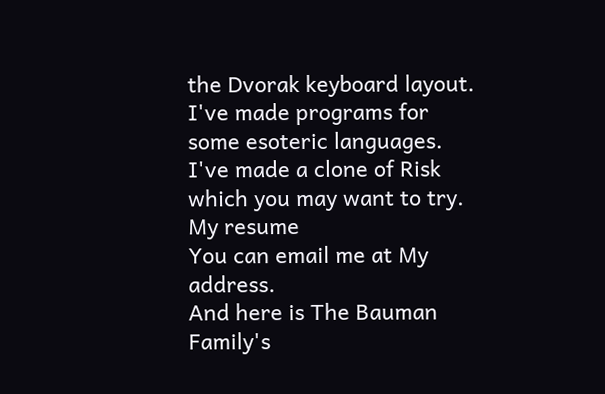the Dvorak keyboard layout.
I've made programs for some esoteric languages.
I've made a clone of Risk which you may want to try.
My resume
You can email me at My address.
And here is The Bauman Family's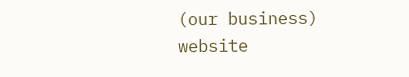(our business) website